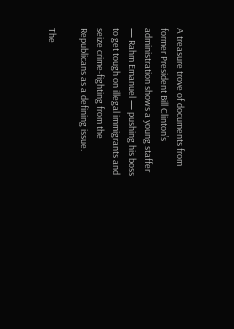A treasure trove of documents from former President Bill Clinton’s administration shows a young staffer — Rahm Emanuel — pushing his boss to get tough on illegal immigrants and seize crime-fighting from the Republicans as a defining issue.

The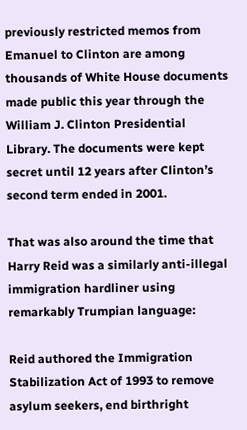previously restricted memos from Emanuel to Clinton are among thousands of White House documents made public this year through the William J. Clinton Presidential Library. The documents were kept secret until 12 years after Clinton’s second term ended in 2001.

That was also around the time that Harry Reid was a similarly anti-illegal immigration hardliner using remarkably Trumpian language:

Reid authored the Immigration Stabilization Act of 1993 to remove asylum seekers, end birthright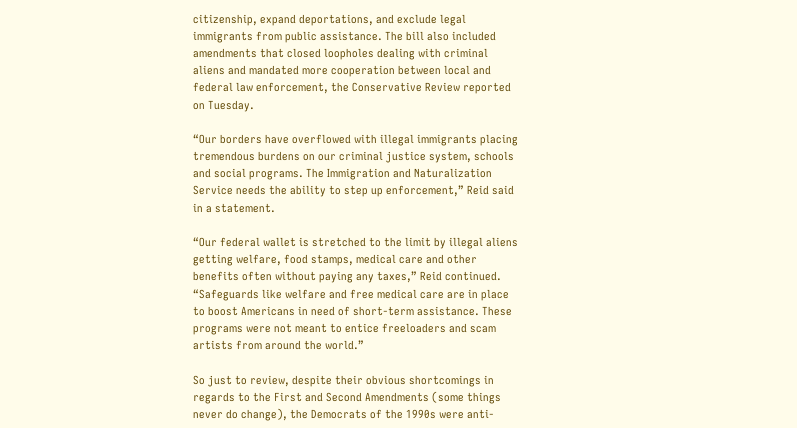citizenship, expand deportations, and exclude legal immigrants from public assistance. The bill also included amendments that closed loopholes dealing with criminal aliens and mandated more cooperation between local and federal law enforcement, the Conservative Review reported on Tuesday.

“Our borders have overflowed with illegal immigrants placing tremendous burdens on our criminal justice system, schools and social programs. The Immigration and Naturalization Service needs the ability to step up enforcement,” Reid said in a statement.

“Our federal wallet is stretched to the limit by illegal aliens getting welfare, food stamps, medical care and other benefits often without paying any taxes,” Reid continued. “Safeguards like welfare and free medical care are in place to boost Americans in need of short-term assistance. These programs were not meant to entice freeloaders and scam artists from around the world.”

So just to review, despite their obvious shortcomings in regards to the First and Second Amendments (some things never do change), the Democrats of the 1990s were anti-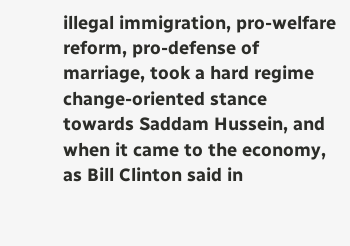illegal immigration, pro-welfare reform, pro-defense of marriage, took a hard regime change-oriented stance towards Saddam Hussein, and when it came to the economy, as Bill Clinton said in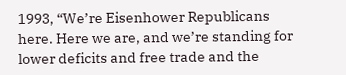1993, “We’re Eisenhower Republicans here. Here we are, and we’re standing for lower deficits and free trade and the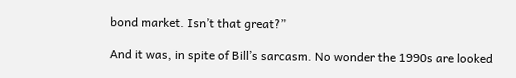bond market. Isn’t that great?”

And it was, in spite of Bill’s sarcasm. No wonder the 1990s are looked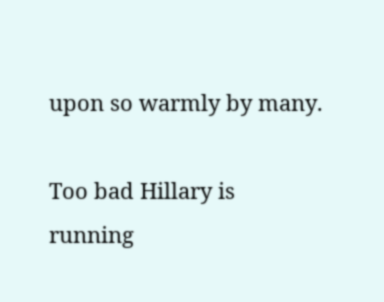upon so warmly by many.

Too bad Hillary is running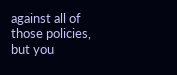against all of those policies, but you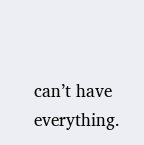can’t have everything.